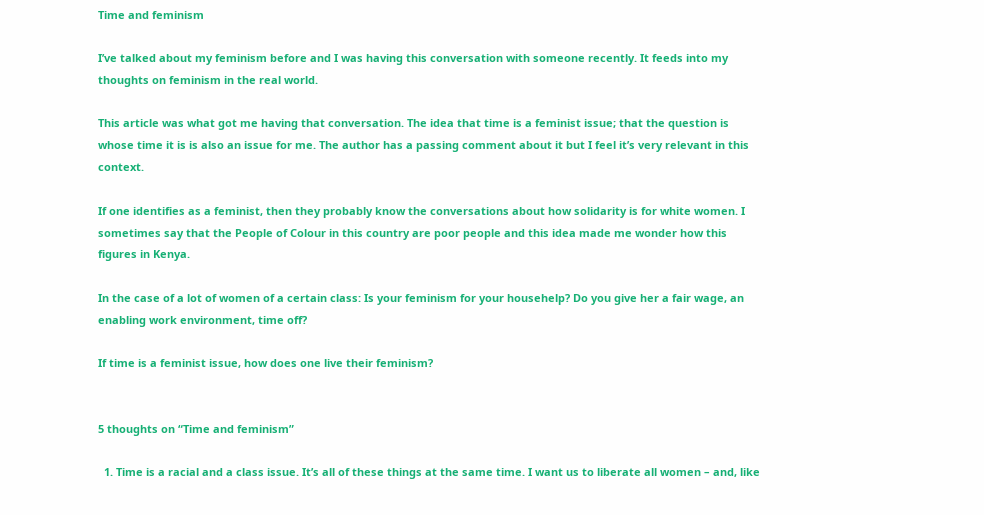Time and feminism

I’ve talked about my feminism before and I was having this conversation with someone recently. It feeds into my thoughts on feminism in the real world.

This article was what got me having that conversation. The idea that time is a feminist issue; that the question is whose time it is is also an issue for me. The author has a passing comment about it but I feel it’s very relevant in this context.

If one identifies as a feminist, then they probably know the conversations about how solidarity is for white women. I sometimes say that the People of Colour in this country are poor people and this idea made me wonder how this figures in Kenya.

In the case of a lot of women of a certain class: Is your feminism for your househelp? Do you give her a fair wage, an enabling work environment, time off?

If time is a feminist issue, how does one live their feminism?


5 thoughts on “Time and feminism”

  1. Time is a racial and a class issue. It’s all of these things at the same time. I want us to liberate all women – and, like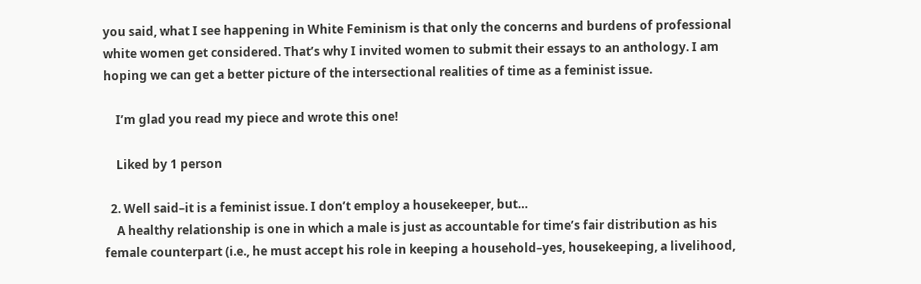you said, what I see happening in White Feminism is that only the concerns and burdens of professional white women get considered. That’s why I invited women to submit their essays to an anthology. I am hoping we can get a better picture of the intersectional realities of time as a feminist issue.

    I’m glad you read my piece and wrote this one!

    Liked by 1 person

  2. Well said–it is a feminist issue. I don’t employ a housekeeper, but…
    A healthy relationship is one in which a male is just as accountable for time’s fair distribution as his female counterpart (i.e., he must accept his role in keeping a household–yes, housekeeping, a livelihood,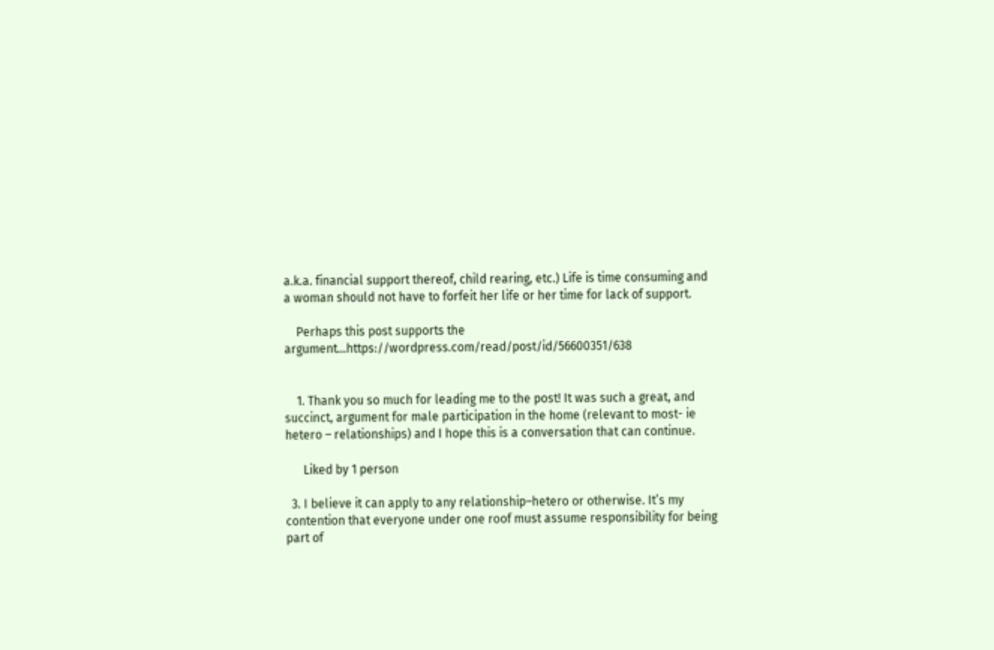a.k.a. financial support thereof, child rearing, etc.) Life is time consuming and a woman should not have to forfeit her life or her time for lack of support.

    Perhaps this post supports the argument…https://wordpress.com/read/post/id/56600351/638


    1. Thank you so much for leading me to the post! It was such a great, and succinct, argument for male participation in the home (relevant to most- ie hetero – relationships) and I hope this is a conversation that can continue.

      Liked by 1 person

  3. I believe it can apply to any relationship–hetero or otherwise. It’s my contention that everyone under one roof must assume responsibility for being part of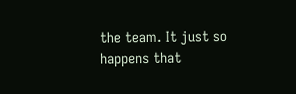the team. It just so happens that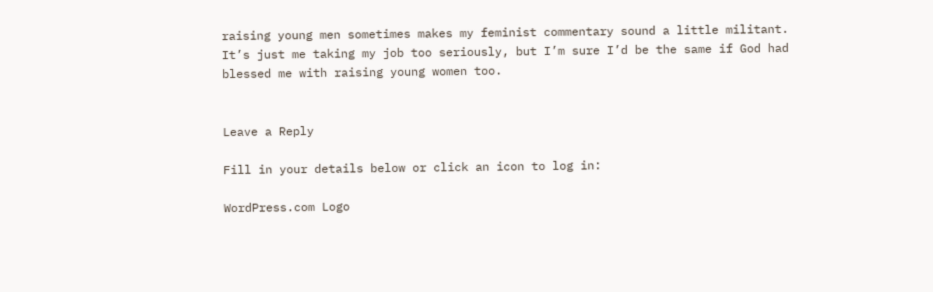raising young men sometimes makes my feminist commentary sound a little militant. It’s just me taking my job too seriously, but I’m sure I’d be the same if God had blessed me with raising young women too.


Leave a Reply

Fill in your details below or click an icon to log in:

WordPress.com Logo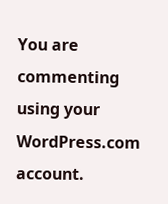You are commenting using your WordPress.com account.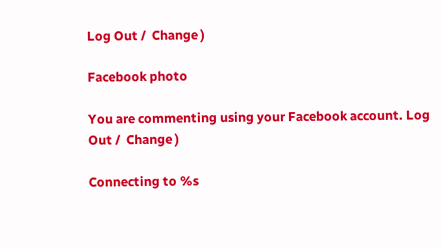Log Out /  Change )

Facebook photo

You are commenting using your Facebook account. Log Out /  Change )

Connecting to %s